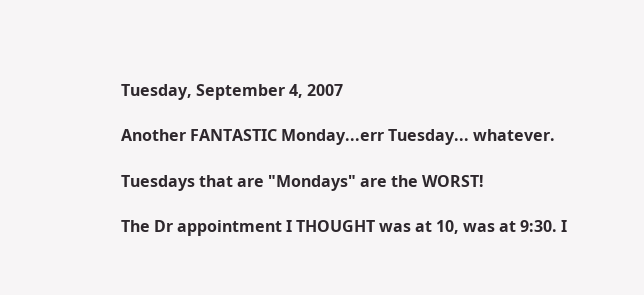Tuesday, September 4, 2007

Another FANTASTIC Monday...err Tuesday... whatever.

Tuesdays that are "Mondays" are the WORST!

The Dr appointment I THOUGHT was at 10, was at 9:30. I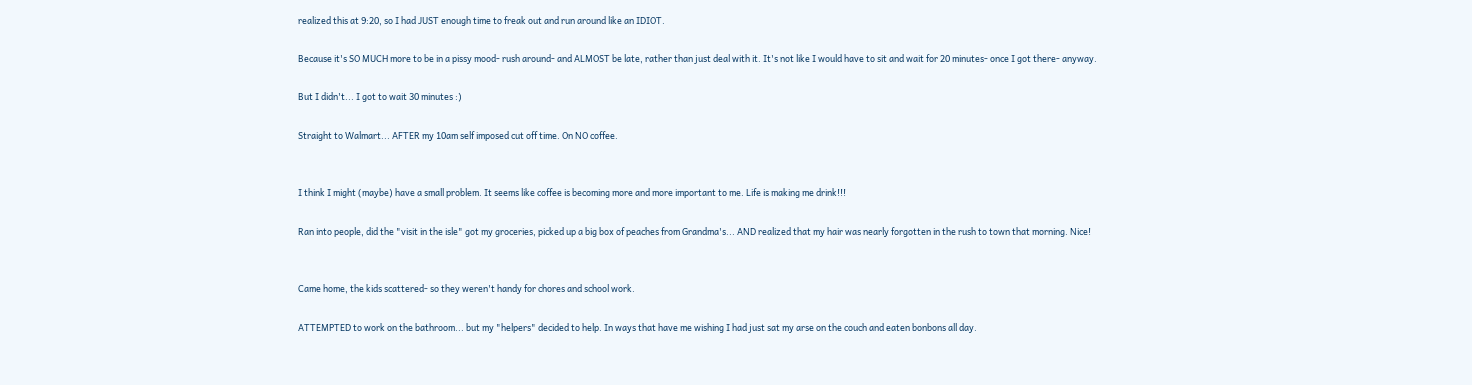realized this at 9:20, so I had JUST enough time to freak out and run around like an IDIOT.

Because it's SO MUCH more to be in a pissy mood- rush around- and ALMOST be late, rather than just deal with it. It's not like I would have to sit and wait for 20 minutes- once I got there- anyway.

But I didn't... I got to wait 30 minutes :)

Straight to Walmart... AFTER my 10am self imposed cut off time. On NO coffee.


I think I might (maybe) have a small problem. It seems like coffee is becoming more and more important to me. Life is making me drink!!!

Ran into people, did the "visit in the isle" got my groceries, picked up a big box of peaches from Grandma's... AND realized that my hair was nearly forgotten in the rush to town that morning. Nice!


Came home, the kids scattered- so they weren't handy for chores and school work.

ATTEMPTED to work on the bathroom... but my "helpers" decided to help. In ways that have me wishing I had just sat my arse on the couch and eaten bonbons all day.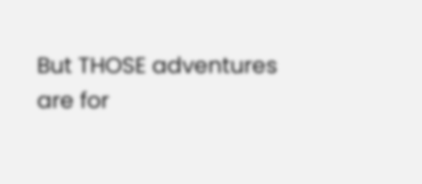But THOSE adventures are for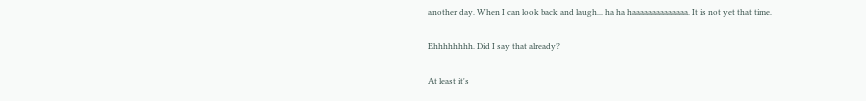another day. When I can look back and laugh... ha ha haaaaaaaaaaaaaa. It is not yet that time.

Ehhhhhhhh. Did I say that already?

At least it's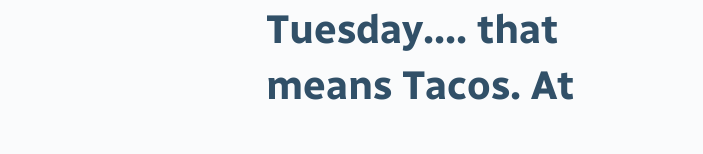Tuesday.... that means Tacos. At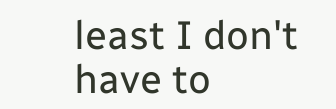least I don't have to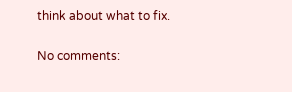think about what to fix.

No comments: